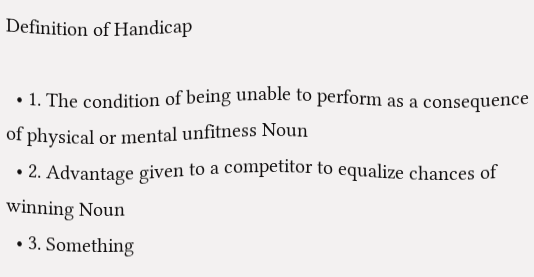Definition of Handicap

  • 1. The condition of being unable to perform as a consequence of physical or mental unfitness Noun
  • 2. Advantage given to a competitor to equalize chances of winning Noun
  • 3. Something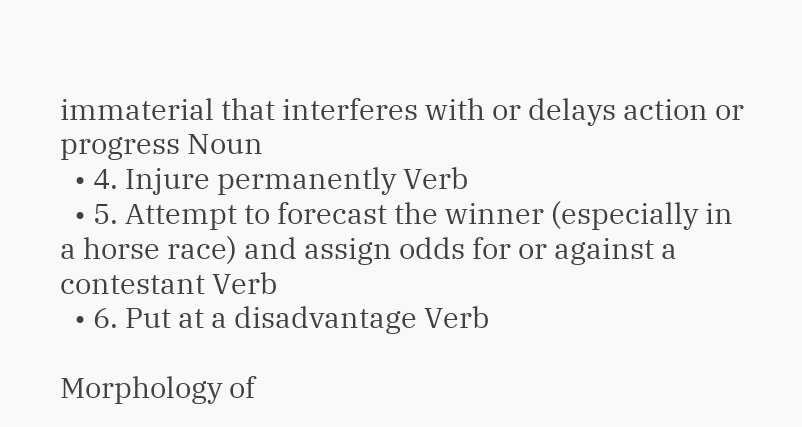immaterial that interferes with or delays action or progress Noun
  • 4. Injure permanently Verb
  • 5. Attempt to forecast the winner (especially in a horse race) and assign odds for or against a contestant Verb
  • 6. Put at a disadvantage Verb

Morphology of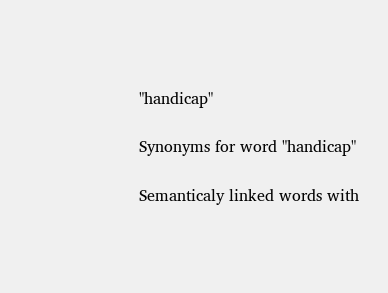"handicap"

Synonyms for word "handicap"

Semanticaly linked words with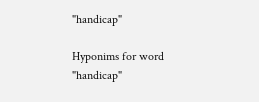"handicap"

Hyponims for word "handicap"